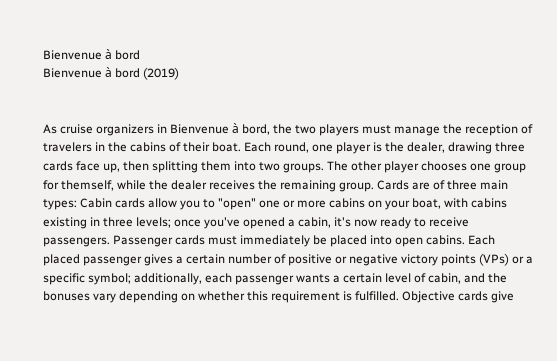Bienvenue à bord
Bienvenue à bord (2019)


As cruise organizers in Bienvenue à bord, the two players must manage the reception of travelers in the cabins of their boat. Each round, one player is the dealer, drawing three cards face up, then splitting them into two groups. The other player chooses one group for themself, while the dealer receives the remaining group. Cards are of three main types: Cabin cards allow you to "open" one or more cabins on your boat, with cabins existing in three levels; once you've opened a cabin, it's now ready to receive passengers. Passenger cards must immediately be placed into open cabins. Each placed passenger gives a certain number of positive or negative victory points (VPs) or a specific symbol; additionally, each passenger wants a certain level of cabin, and the bonuses vary depending on whether this requirement is fulfilled. Objective cards give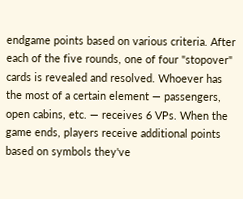endgame points based on various criteria. After each of the five rounds, one of four "stopover" cards is revealed and resolved. Whoever has the most of a certain element — passengers, open cabins, etc. — receives 6 VPs. When the game ends, players receive additional points based on symbols they've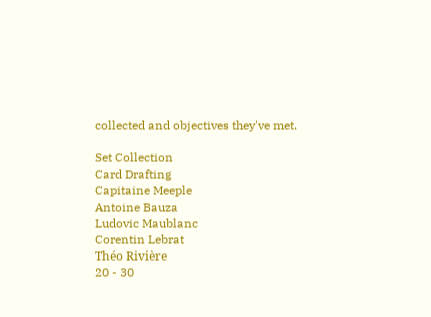collected and objectives they've met.

Set Collection
Card Drafting
Capitaine Meeple
Antoine Bauza
Ludovic Maublanc
Corentin Lebrat
Théo Rivière
20 - 30